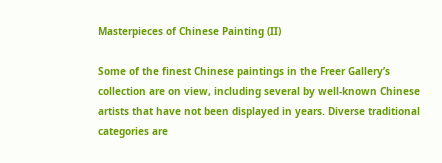Masterpieces of Chinese Painting (II)

Some of the finest Chinese paintings in the Freer Gallery’s collection are on view, including several by well-known Chinese artists that have not been displayed in years. Diverse traditional categories are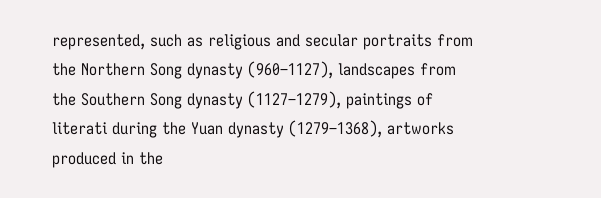represented, such as religious and secular portraits from the Northern Song dynasty (960–1127), landscapes from the Southern Song dynasty (1127–1279), paintings of literati during the Yuan dynasty (1279–1368), artworks produced in the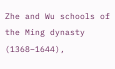Zhe and Wu schools of the Ming dynasty (1368–1644),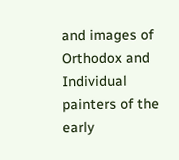and images of Orthodox and Individual painters of the early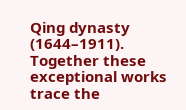Qing dynasty (1644–1911). Together these exceptional works trace the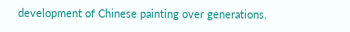development of Chinese painting over generations.